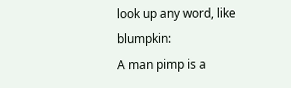look up any word, like blumpkin:
A man pimp is a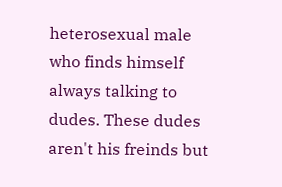heterosexual male who finds himself always talking to dudes. These dudes aren't his freinds but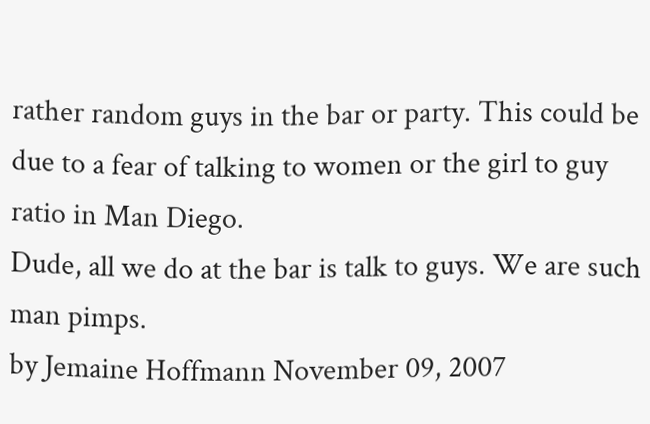rather random guys in the bar or party. This could be due to a fear of talking to women or the girl to guy ratio in Man Diego.
Dude, all we do at the bar is talk to guys. We are such man pimps.
by Jemaine Hoffmann November 09, 2007